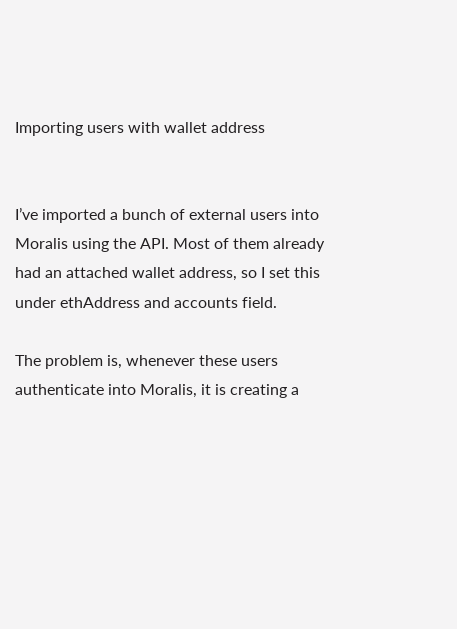Importing users with wallet address


I’ve imported a bunch of external users into Moralis using the API. Most of them already had an attached wallet address, so I set this under ethAddress and accounts field.

The problem is, whenever these users authenticate into Moralis, it is creating a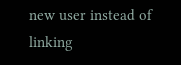new user instead of linking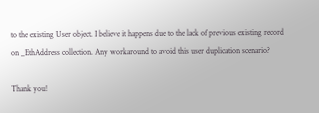to the existing User object. I believe it happens due to the lack of previous existing record on _EthAddress collection. Any workaround to avoid this user duplication scenario?

Thank you!